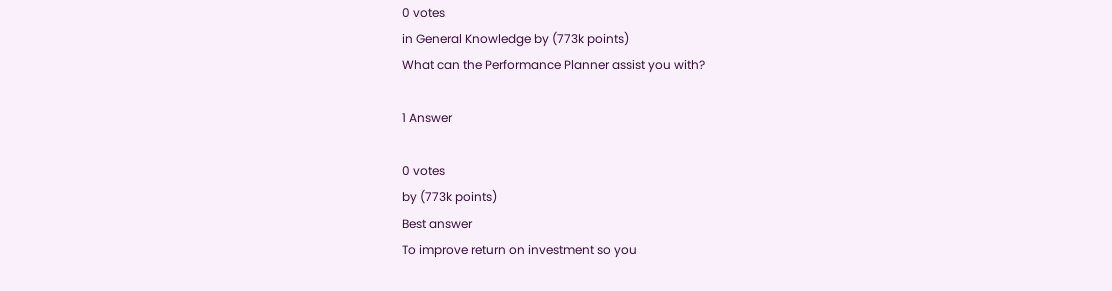0 votes
in General Knowledge by (773k points)
What can the Performance Planner assist you with?

1 Answer

0 votes
by (773k points)
Best answer
To improve return on investment so you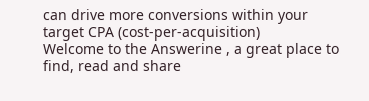can drive more conversions within your target CPA (cost-per-acquisition)
Welcome to the Answerine , a great place to find, read and share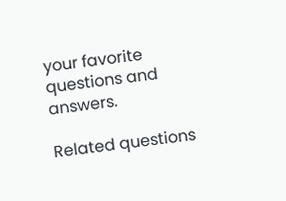your favorite questions and answers.

Related questions